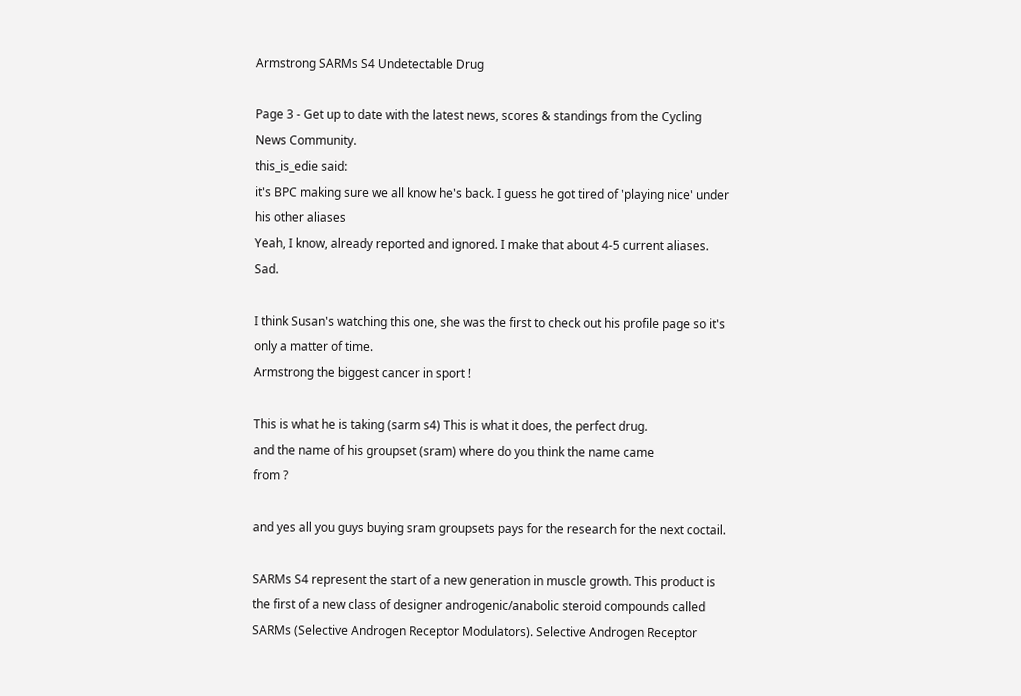Armstrong SARMs S4 Undetectable Drug

Page 3 - Get up to date with the latest news, scores & standings from the Cycling News Community.
this_is_edie said:
it's BPC making sure we all know he's back. I guess he got tired of 'playing nice' under his other aliases
Yeah, I know, already reported and ignored. I make that about 4-5 current aliases. Sad.

I think Susan's watching this one, she was the first to check out his profile page so it's only a matter of time.
Armstrong the biggest cancer in sport !

This is what he is taking (sarm s4) This is what it does, the perfect drug.
and the name of his groupset (sram) where do you think the name came
from ?

and yes all you guys buying sram groupsets pays for the research for the next coctail.

SARMs S4 represent the start of a new generation in muscle growth. This product is the first of a new class of designer androgenic/anabolic steroid compounds called SARMs (Selective Androgen Receptor Modulators). Selective Androgen Receptor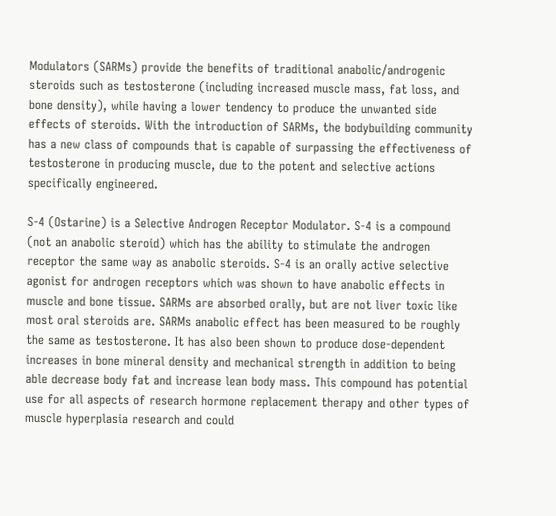Modulators (SARMs) provide the benefits of traditional anabolic/androgenic steroids such as testosterone (including increased muscle mass, fat loss, and bone density), while having a lower tendency to produce the unwanted side effects of steroids. With the introduction of SARMs, the bodybuilding community has a new class of compounds that is capable of surpassing the effectiveness of testosterone in producing muscle, due to the potent and selective actions specifically engineered.

S-4 (Ostarine) is a Selective Androgen Receptor Modulator. S-4 is a compound (not an anabolic steroid) which has the ability to stimulate the androgen receptor the same way as anabolic steroids. S-4 is an orally active selective agonist for androgen receptors which was shown to have anabolic effects in muscle and bone tissue. SARMs are absorbed orally, but are not liver toxic like most oral steroids are. SARMs anabolic effect has been measured to be roughly the same as testosterone. It has also been shown to produce dose-dependent increases in bone mineral density and mechanical strength in addition to being able decrease body fat and increase lean body mass. This compound has potential use for all aspects of research hormone replacement therapy and other types of muscle hyperplasia research and could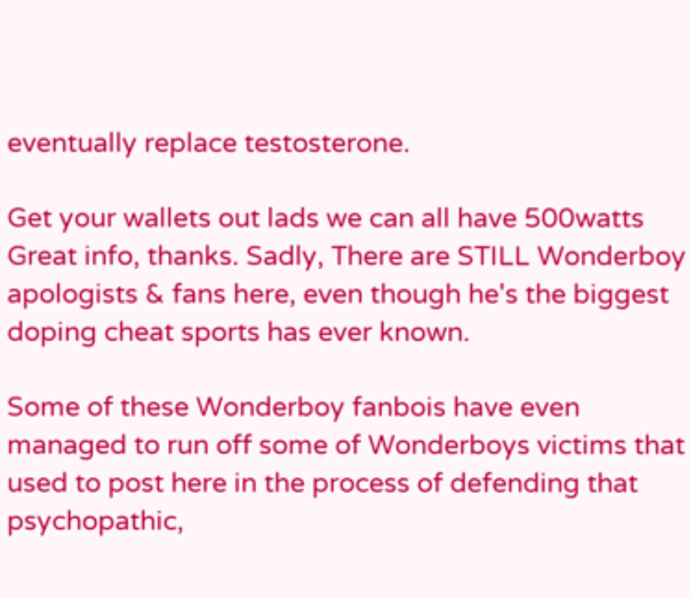eventually replace testosterone.

Get your wallets out lads we can all have 500watts
Great info, thanks. Sadly, There are STILL Wonderboy apologists & fans here, even though he's the biggest doping cheat sports has ever known.

Some of these Wonderboy fanbois have even managed to run off some of Wonderboys victims that used to post here in the process of defending that psychopathic,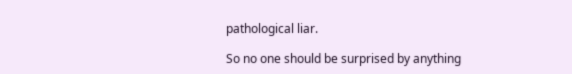pathological liar.

So no one should be surprised by anything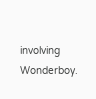involving Wonderboy.